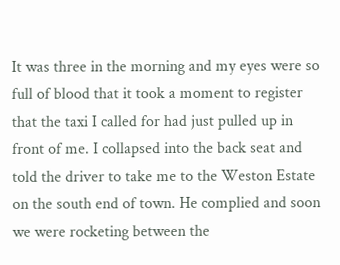It was three in the morning and my eyes were so full of blood that it took a moment to register that the taxi I called for had just pulled up in front of me. I collapsed into the back seat and told the driver to take me to the Weston Estate on the south end of town. He complied and soon we were rocketing between the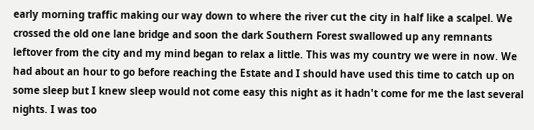early morning traffic making our way down to where the river cut the city in half like a scalpel. We crossed the old one lane bridge and soon the dark Southern Forest swallowed up any remnants leftover from the city and my mind began to relax a little. This was my country we were in now. We had about an hour to go before reaching the Estate and I should have used this time to catch up on some sleep but I knew sleep would not come easy this night as it hadn't come for me the last several nights. I was too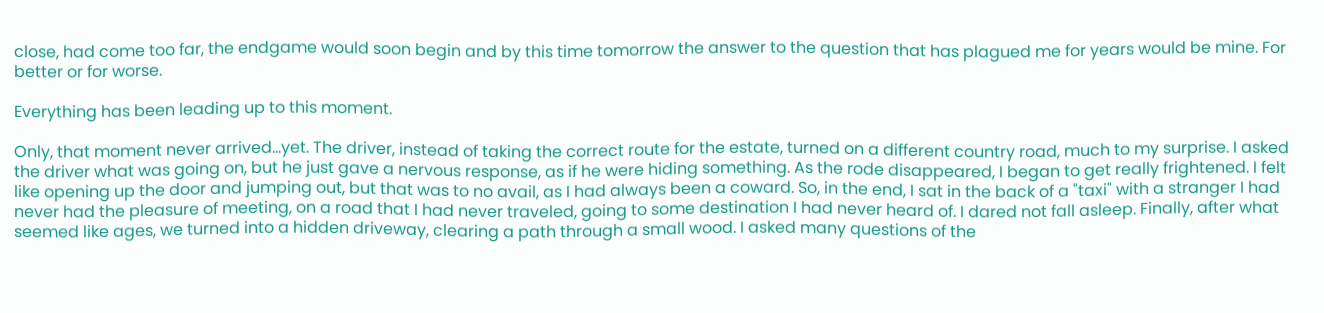close, had come too far, the endgame would soon begin and by this time tomorrow the answer to the question that has plagued me for years would be mine. For better or for worse.

Everything has been leading up to this moment.

Only, that moment never arrived...yet. The driver, instead of taking the correct route for the estate, turned on a different country road, much to my surprise. I asked the driver what was going on, but he just gave a nervous response, as if he were hiding something. As the rode disappeared, I began to get really frightened. I felt like opening up the door and jumping out, but that was to no avail, as I had always been a coward. So, in the end, I sat in the back of a "taxi" with a stranger I had never had the pleasure of meeting, on a road that I had never traveled, going to some destination I had never heard of. I dared not fall asleep. Finally, after what seemed like ages, we turned into a hidden driveway, clearing a path through a small wood. I asked many questions of the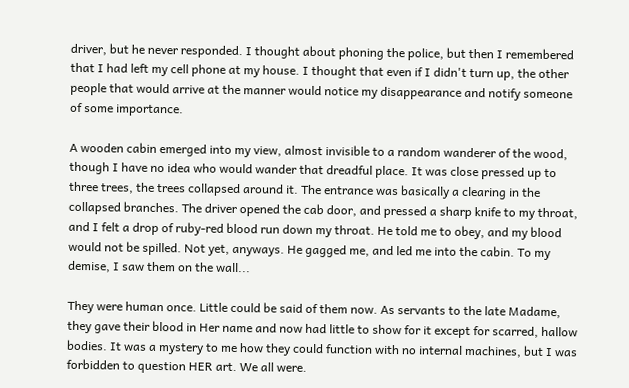driver, but he never responded. I thought about phoning the police, but then I remembered that I had left my cell phone at my house. I thought that even if I didn't turn up, the other people that would arrive at the manner would notice my disappearance and notify someone of some importance.

A wooden cabin emerged into my view, almost invisible to a random wanderer of the wood, though I have no idea who would wander that dreadful place. It was close pressed up to three trees, the trees collapsed around it. The entrance was basically a clearing in the collapsed branches. The driver opened the cab door, and pressed a sharp knife to my throat, and I felt a drop of ruby-red blood run down my throat. He told me to obey, and my blood would not be spilled. Not yet, anyways. He gagged me, and led me into the cabin. To my demise, I saw them on the wall...

They were human once. Little could be said of them now. As servants to the late Madame, they gave their blood in Her name and now had little to show for it except for scarred, hallow bodies. It was a mystery to me how they could function with no internal machines, but I was forbidden to question HER art. We all were.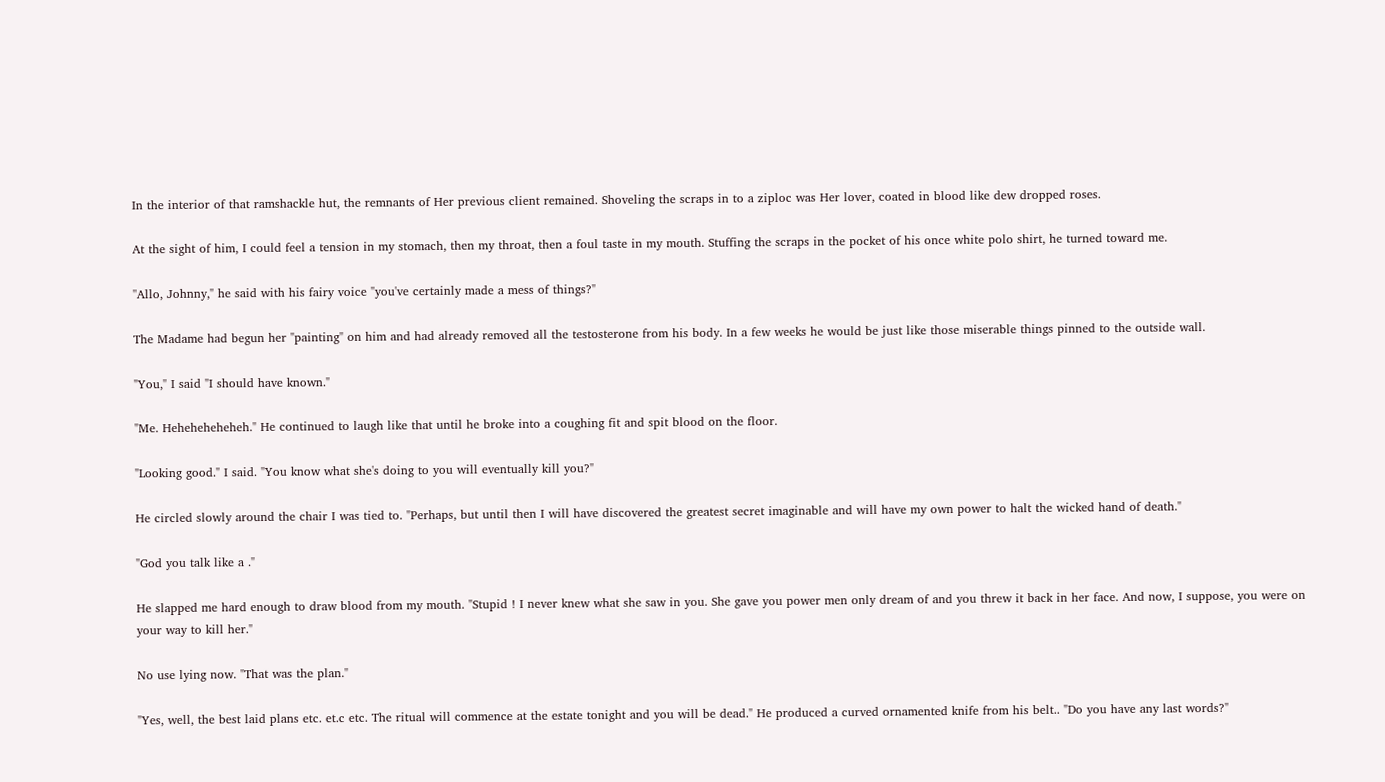In the interior of that ramshackle hut, the remnants of Her previous client remained. Shoveling the scraps in to a ziploc was Her lover, coated in blood like dew dropped roses.

At the sight of him, I could feel a tension in my stomach, then my throat, then a foul taste in my mouth. Stuffing the scraps in the pocket of his once white polo shirt, he turned toward me.

''Allo, Johnny," he said with his fairy voice "you've certainly made a mess of things?"

The Madame had begun her "painting" on him and had already removed all the testosterone from his body. In a few weeks he would be just like those miserable things pinned to the outside wall.

"You," I said "I should have known."

"Me. Heheheheheheh." He continued to laugh like that until he broke into a coughing fit and spit blood on the floor.

"Looking good." I said. "You know what she's doing to you will eventually kill you?"

He circled slowly around the chair I was tied to. "Perhaps, but until then I will have discovered the greatest secret imaginable and will have my own power to halt the wicked hand of death."

"God you talk like a ."

He slapped me hard enough to draw blood from my mouth. "Stupid ! I never knew what she saw in you. She gave you power men only dream of and you threw it back in her face. And now, I suppose, you were on your way to kill her."

No use lying now. "That was the plan."

"Yes, well, the best laid plans etc. et.c etc. The ritual will commence at the estate tonight and you will be dead." He produced a curved ornamented knife from his belt.. "Do you have any last words?"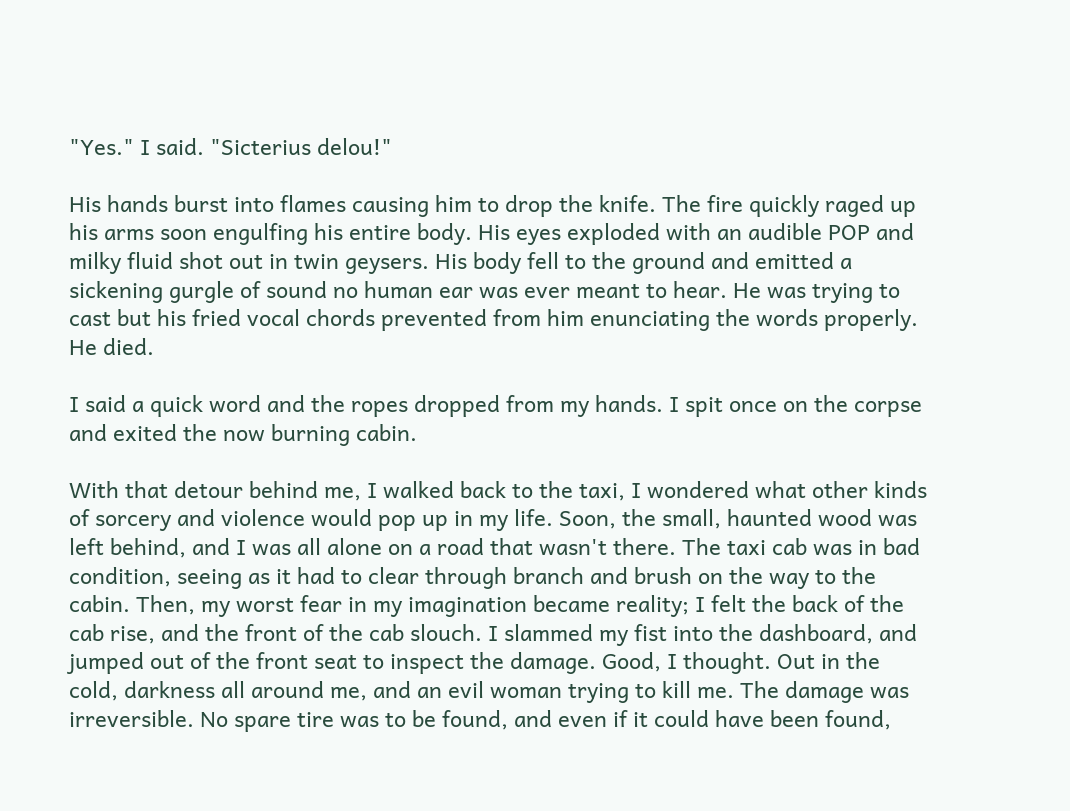"Yes." I said. "Sicterius delou!"

His hands burst into flames causing him to drop the knife. The fire quickly raged up his arms soon engulfing his entire body. His eyes exploded with an audible POP and milky fluid shot out in twin geysers. His body fell to the ground and emitted a sickening gurgle of sound no human ear was ever meant to hear. He was trying to cast but his fried vocal chords prevented from him enunciating the words properly. He died.

I said a quick word and the ropes dropped from my hands. I spit once on the corpse and exited the now burning cabin.

With that detour behind me, I walked back to the taxi, I wondered what other kinds of sorcery and violence would pop up in my life. Soon, the small, haunted wood was left behind, and I was all alone on a road that wasn't there. The taxi cab was in bad condition, seeing as it had to clear through branch and brush on the way to the cabin. Then, my worst fear in my imagination became reality; I felt the back of the cab rise, and the front of the cab slouch. I slammed my fist into the dashboard, and jumped out of the front seat to inspect the damage. Good, I thought. Out in the cold, darkness all around me, and an evil woman trying to kill me. The damage was irreversible. No spare tire was to be found, and even if it could have been found,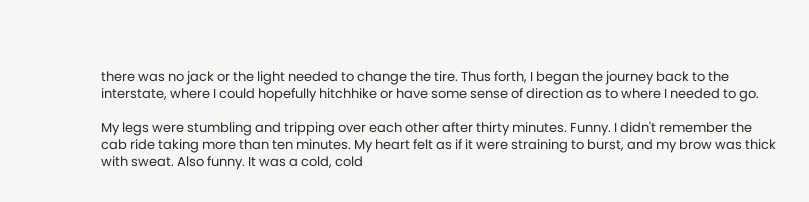there was no jack or the light needed to change the tire. Thus forth, I began the journey back to the interstate, where I could hopefully hitchhike or have some sense of direction as to where I needed to go.

My legs were stumbling and tripping over each other after thirty minutes. Funny. I didn't remember the cab ride taking more than ten minutes. My heart felt as if it were straining to burst, and my brow was thick with sweat. Also funny. It was a cold, cold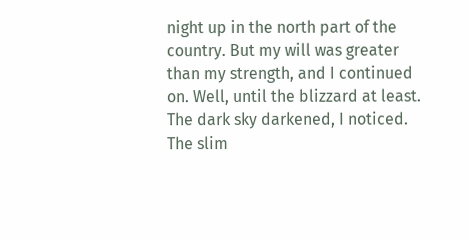night up in the north part of the country. But my will was greater than my strength, and I continued on. Well, until the blizzard at least. The dark sky darkened, I noticed. The slim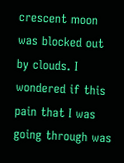crescent moon was blocked out by clouds. I wondered if this pain that I was going through was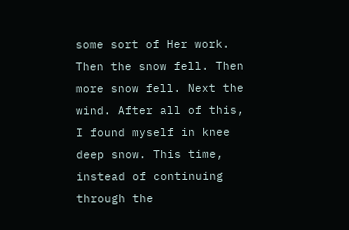some sort of Her work. Then the snow fell. Then more snow fell. Next the wind. After all of this, I found myself in knee deep snow. This time, instead of continuing through the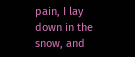pain, I lay down in the snow, and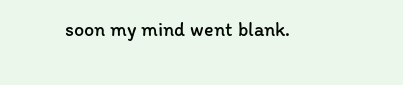soon my mind went blank.